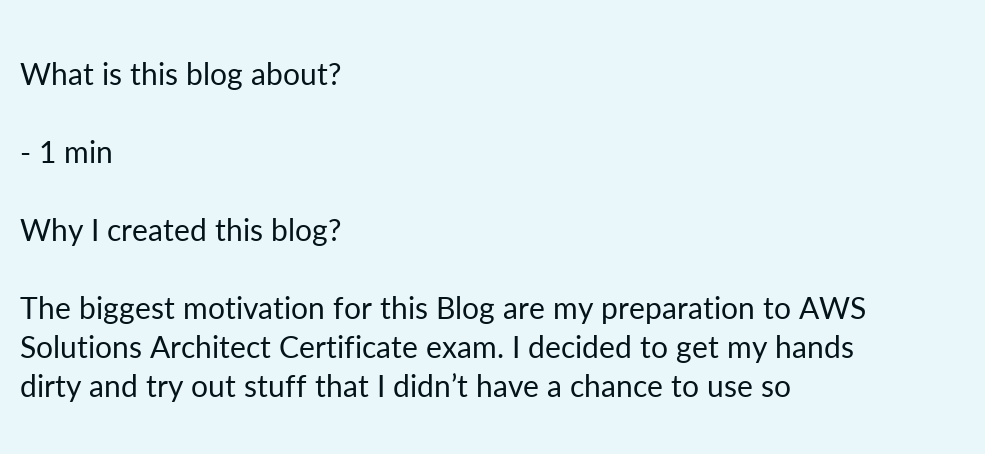What is this blog about?

- 1 min

Why I created this blog?

The biggest motivation for this Blog are my preparation to AWS Solutions Architect Certificate exam. I decided to get my hands dirty and try out stuff that I didn’t have a chance to use so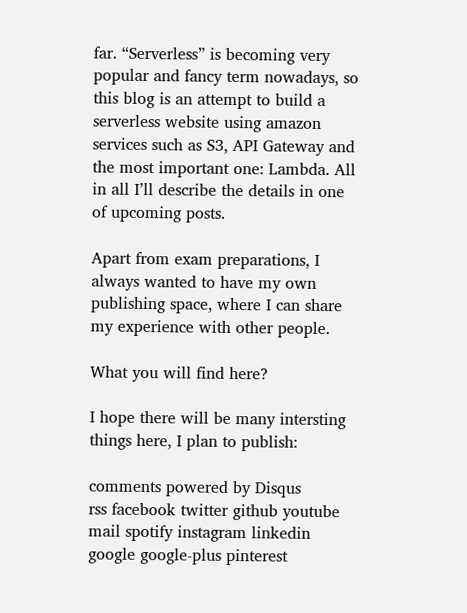far. “Serverless” is becoming very popular and fancy term nowadays, so this blog is an attempt to build a serverless website using amazon services such as S3, API Gateway and the most important one: Lambda. All in all I’ll describe the details in one of upcoming posts.

Apart from exam preparations, I always wanted to have my own publishing space, where I can share my experience with other people.

What you will find here?

I hope there will be many intersting things here, I plan to publish:

comments powered by Disqus
rss facebook twitter github youtube mail spotify instagram linkedin google google-plus pinterest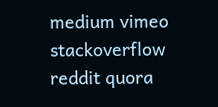medium vimeo stackoverflow reddit quora